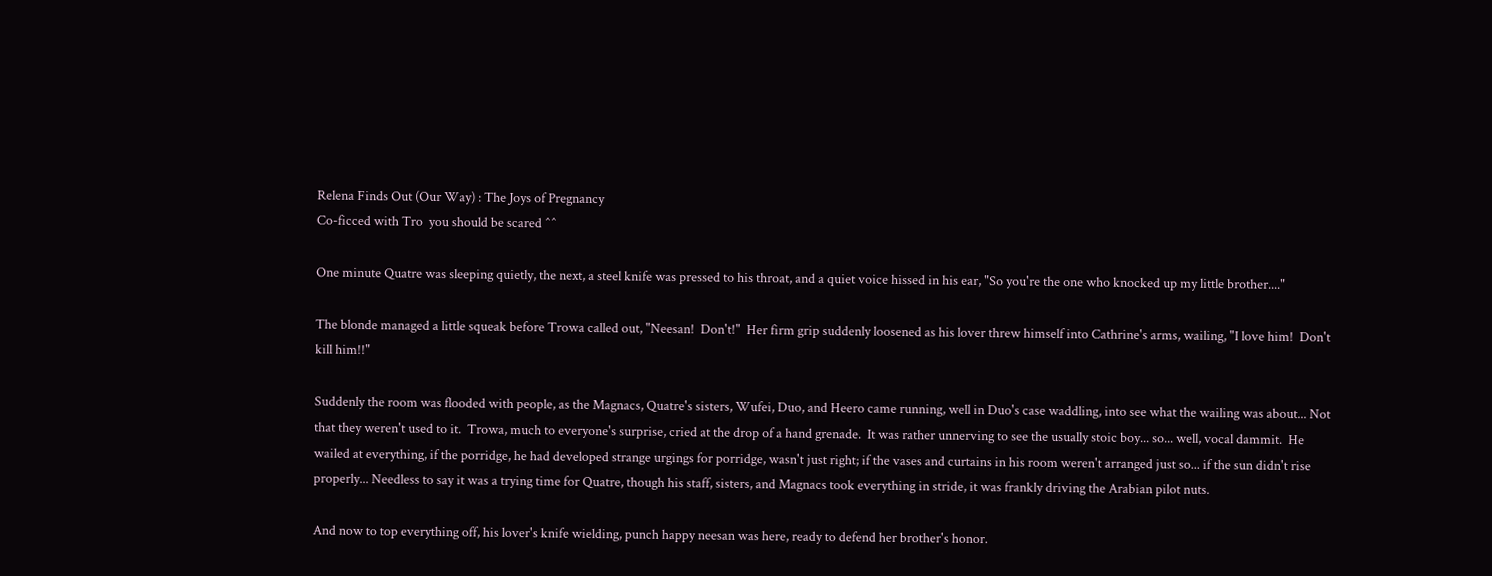Relena Finds Out (Our Way) : The Joys of Pregnancy
Co-ficced with Tro  you should be scared ^^

One minute Quatre was sleeping quietly, the next, a steel knife was pressed to his throat, and a quiet voice hissed in his ear, "So you're the one who knocked up my little brother...."

The blonde managed a little squeak before Trowa called out, "Neesan!  Don't!"  Her firm grip suddenly loosened as his lover threw himself into Cathrine's arms, wailing, "I love him!  Don't kill him!!"

Suddenly the room was flooded with people, as the Magnacs, Quatre's sisters, Wufei, Duo, and Heero came running, well in Duo's case waddling, into see what the wailing was about... Not that they weren't used to it.  Trowa, much to everyone's surprise, cried at the drop of a hand grenade.  It was rather unnerving to see the usually stoic boy... so... well, vocal dammit.  He wailed at everything, if the porridge, he had developed strange urgings for porridge, wasn't just right; if the vases and curtains in his room weren't arranged just so... if the sun didn't rise properly... Needless to say it was a trying time for Quatre, though his staff, sisters, and Magnacs took everything in stride, it was frankly driving the Arabian pilot nuts.

And now to top everything off, his lover's knife wielding, punch happy neesan was here, ready to defend her brother's honor.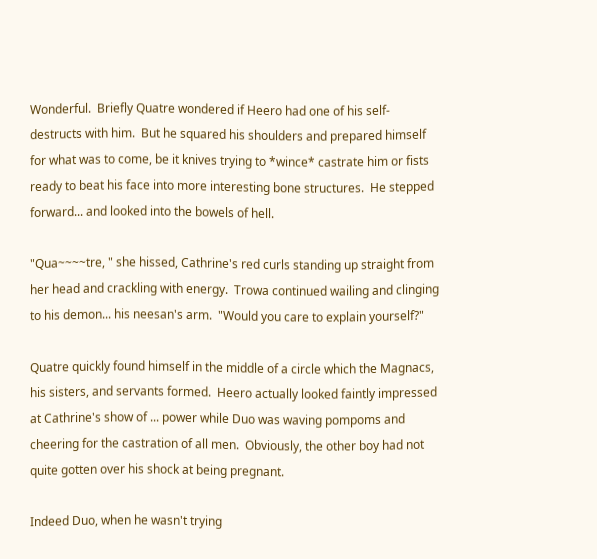Wonderful.  Briefly Quatre wondered if Heero had one of his self-destructs with him.  But he squared his shoulders and prepared himself for what was to come, be it knives trying to *wince* castrate him or fists ready to beat his face into more interesting bone structures.  He stepped forward... and looked into the bowels of hell.

"Qua~~~~tre, " she hissed, Cathrine's red curls standing up straight from her head and crackling with energy.  Trowa continued wailing and clinging to his demon... his neesan's arm.  "Would you care to explain yourself?"

Quatre quickly found himself in the middle of a circle which the Magnacs, his sisters, and servants formed.  Heero actually looked faintly impressed at Cathrine's show of ... power while Duo was waving pompoms and cheering for the castration of all men.  Obviously, the other boy had not quite gotten over his shock at being pregnant.

Indeed Duo, when he wasn't trying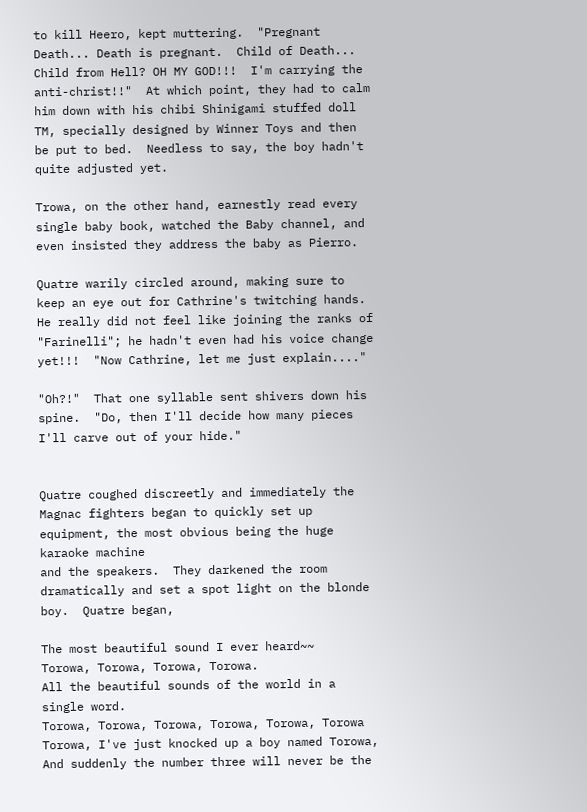to kill Heero, kept muttering.  "Pregnant Death... Death is pregnant.  Child of Death... Child from Hell? OH MY GOD!!!  I'm carrying the anti-christ!!"  At which point, they had to calm him down with his chibi Shinigami stuffed doll TM, specially designed by Winner Toys and then be put to bed.  Needless to say, the boy hadn't quite adjusted yet.

Trowa, on the other hand, earnestly read every single baby book, watched the Baby channel, and even insisted they address the baby as Pierro.

Quatre warily circled around, making sure to keep an eye out for Cathrine's twitching hands.  He really did not feel like joining the ranks of "Farinelli"; he hadn't even had his voice change yet!!!  "Now Cathrine, let me just explain...."

"Oh?!"  That one syllable sent shivers down his spine.  "Do, then I'll decide how many pieces I'll carve out of your hide."


Quatre coughed discreetly and immediately the Magnac fighters began to quickly set up equipment, the most obvious being the huge karaoke machine
and the speakers.  They darkened the room dramatically and set a spot light on the blonde boy.  Quatre began,

The most beautiful sound I ever heard~~
Torowa, Torowa, Torowa, Torowa.
All the beautiful sounds of the world in a single word.
Torowa, Torowa, Torowa, Torowa, Torowa, Torowa
Torowa, I've just knocked up a boy named Torowa,
And suddenly the number three will never be the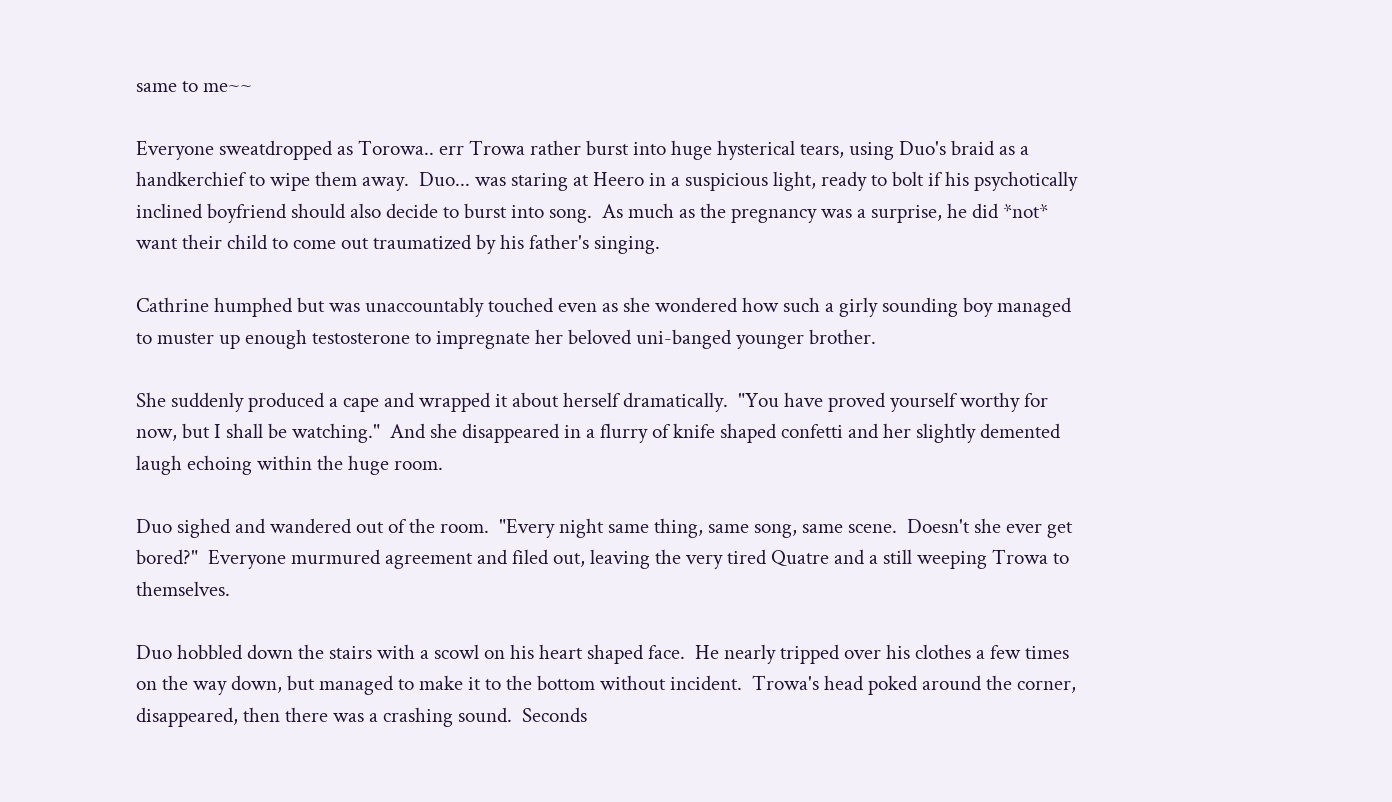same to me~~

Everyone sweatdropped as Torowa.. err Trowa rather burst into huge hysterical tears, using Duo's braid as a handkerchief to wipe them away.  Duo... was staring at Heero in a suspicious light, ready to bolt if his psychotically inclined boyfriend should also decide to burst into song.  As much as the pregnancy was a surprise, he did *not* want their child to come out traumatized by his father's singing.

Cathrine humphed but was unaccountably touched even as she wondered how such a girly sounding boy managed to muster up enough testosterone to impregnate her beloved uni-banged younger brother.

She suddenly produced a cape and wrapped it about herself dramatically.  "You have proved yourself worthy for now, but I shall be watching."  And she disappeared in a flurry of knife shaped confetti and her slightly demented laugh echoing within the huge room.

Duo sighed and wandered out of the room.  "Every night same thing, same song, same scene.  Doesn't she ever get bored?"  Everyone murmured agreement and filed out, leaving the very tired Quatre and a still weeping Trowa to themselves.

Duo hobbled down the stairs with a scowl on his heart shaped face.  He nearly tripped over his clothes a few times on the way down, but managed to make it to the bottom without incident.  Trowa's head poked around the corner, disappeared, then there was a crashing sound.  Seconds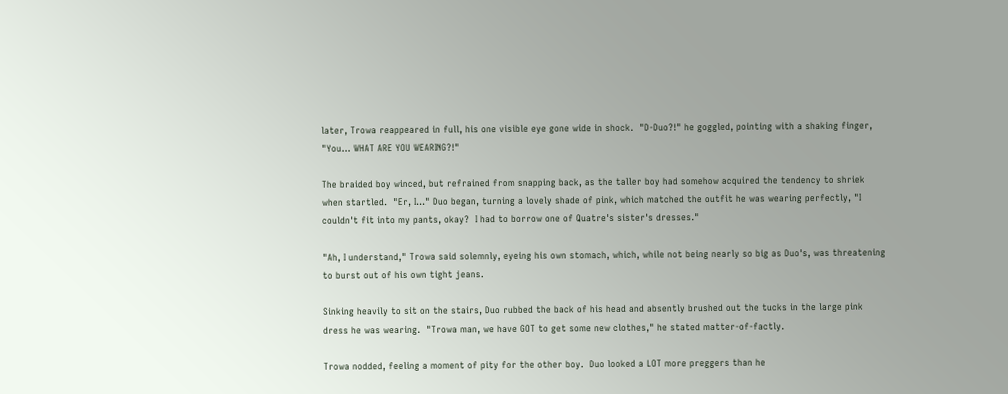later, Trowa reappeared in full, his one visible eye gone wide in shock.  "D-Duo?!" he goggled, pointing with a shaking finger, "You... WHAT ARE YOU WEARING?!"

The braided boy winced, but refrained from snapping back, as the taller boy had somehow acquired the tendency to shriek when startled.  "Er, I..." Duo began, turning a lovely shade of pink, which matched the outfit he was wearing perfectly, "I couldn't fit into my pants, okay?  I had to borrow one of Quatre's sister's dresses."

"Ah, I understand," Trowa said solemnly, eyeing his own stomach, which, while not being nearly so big as Duo's, was threatening to burst out of his own tight jeans.

Sinking heavily to sit on the stairs, Duo rubbed the back of his head and absently brushed out the tucks in the large pink dress he was wearing.  "Trowa man, we have GOT to get some new clothes," he stated matter-of-factly.

Trowa nodded, feeling a moment of pity for the other boy.  Duo looked a LOT more preggers than he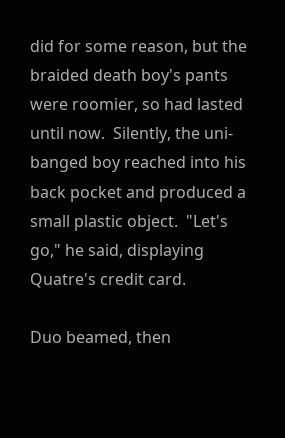did for some reason, but the braided death boy's pants were roomier, so had lasted until now.  Silently, the uni-banged boy reached into his back pocket and produced a small plastic object.  "Let's go," he said, displaying Quatre's credit card.

Duo beamed, then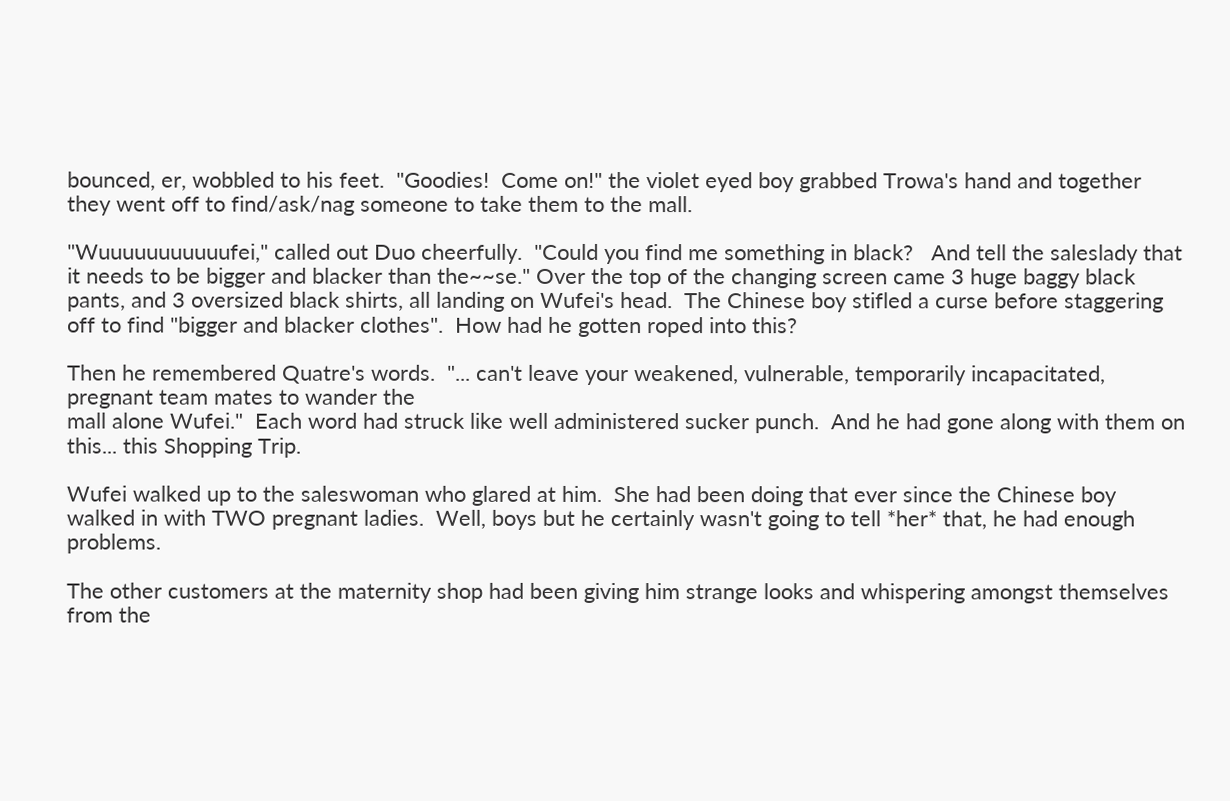bounced, er, wobbled to his feet.  "Goodies!  Come on!" the violet eyed boy grabbed Trowa's hand and together they went off to find/ask/nag someone to take them to the mall.

"Wuuuuuuuuuuufei," called out Duo cheerfully.  "Could you find me something in black?   And tell the saleslady that it needs to be bigger and blacker than the~~se." Over the top of the changing screen came 3 huge baggy black pants, and 3 oversized black shirts, all landing on Wufei's head.  The Chinese boy stifled a curse before staggering off to find "bigger and blacker clothes".  How had he gotten roped into this?

Then he remembered Quatre's words.  "... can't leave your weakened, vulnerable, temporarily incapacitated, pregnant team mates to wander the
mall alone Wufei."  Each word had struck like well administered sucker punch.  And he had gone along with them on this... this Shopping Trip.

Wufei walked up to the saleswoman who glared at him.  She had been doing that ever since the Chinese boy walked in with TWO pregnant ladies.  Well, boys but he certainly wasn't going to tell *her* that, he had enough problems.

The other customers at the maternity shop had been giving him strange looks and whispering amongst themselves from the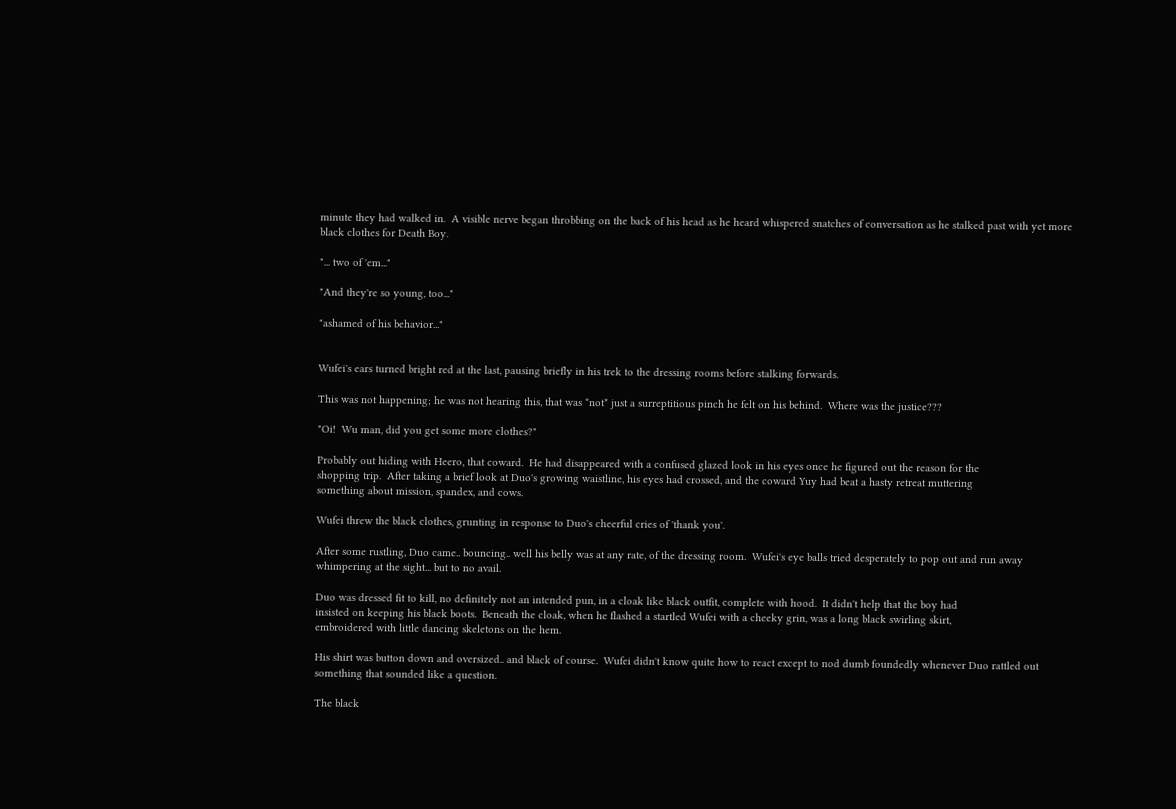minute they had walked in.  A visible nerve began throbbing on the back of his head as he heard whispered snatches of conversation as he stalked past with yet more black clothes for Death Boy.

"... two of 'em..."

"And they're so young, too..."

"ashamed of his behavior..."


Wufei's ears turned bright red at the last, pausing briefly in his trek to the dressing rooms before stalking forwards.

This was not happening; he was not hearing this, that was *not* just a surreptitious pinch he felt on his behind.  Where was the justice???

"Oi!  Wu man, did you get some more clothes?"

Probably out hiding with Heero, that coward.  He had disappeared with a confused glazed look in his eyes once he figured out the reason for the
shopping trip.  After taking a brief look at Duo's growing waistline, his eyes had crossed, and the coward Yuy had beat a hasty retreat muttering
something about mission, spandex, and cows.

Wufei threw the black clothes, grunting in response to Duo's cheerful cries of 'thank you'.

After some rustling, Duo came.. bouncing.. well his belly was at any rate, of the dressing room.  Wufei's eye balls tried desperately to pop out and run away whimpering at the sight... but to no avail.

Duo was dressed fit to kill, no definitely not an intended pun, in a cloak like black outfit, complete with hood.  It didn't help that the boy had
insisted on keeping his black boots.  Beneath the cloak, when he flashed a startled Wufei with a cheeky grin, was a long black swirling skirt,
embroidered with little dancing skeletons on the hem.

His shirt was button down and oversized.. and black of course.  Wufei didn't know quite how to react except to nod dumb foundedly whenever Duo rattled out something that sounded like a question.

The black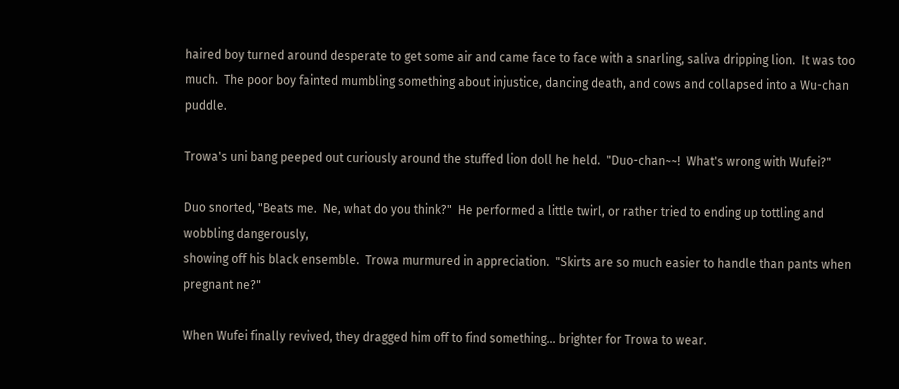haired boy turned around desperate to get some air and came face to face with a snarling, saliva dripping lion.  It was too much.  The poor boy fainted mumbling something about injustice, dancing death, and cows and collapsed into a Wu-chan puddle.

Trowa's uni bang peeped out curiously around the stuffed lion doll he held.  "Duo-chan~~!  What's wrong with Wufei?"

Duo snorted, "Beats me.  Ne, what do you think?"  He performed a little twirl, or rather tried to ending up tottling and wobbling dangerously,
showing off his black ensemble.  Trowa murmured in appreciation.  "Skirts are so much easier to handle than pants when pregnant ne?"

When Wufei finally revived, they dragged him off to find something... brighter for Trowa to wear.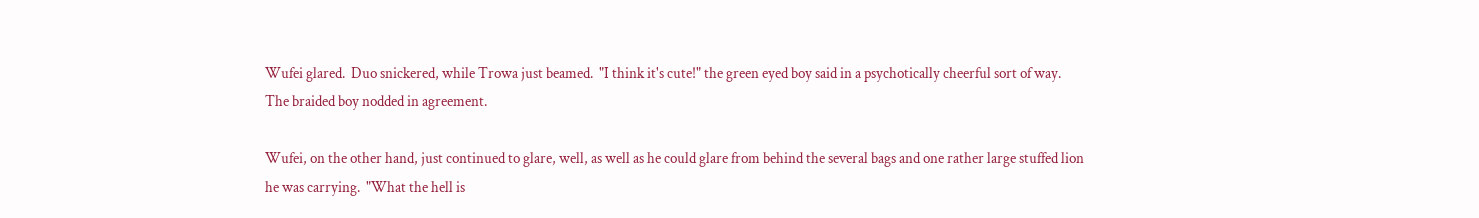Wufei glared.  Duo snickered, while Trowa just beamed.  "I think it's cute!" the green eyed boy said in a psychotically cheerful sort of way.
The braided boy nodded in agreement.

Wufei, on the other hand, just continued to glare, well, as well as he could glare from behind the several bags and one rather large stuffed lion
he was carrying.  "What the hell is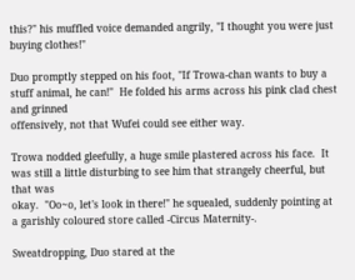this?" his muffled voice demanded angrily, "I thought you were just buying clothes!"

Duo promptly stepped on his foot, "If Trowa-chan wants to buy a stuff animal, he can!"  He folded his arms across his pink clad chest and grinned
offensively, not that Wufei could see either way.

Trowa nodded gleefully, a huge smile plastered across his face.  It was still a little disturbing to see him that strangely cheerful, but that was
okay.  "Oo~o, let's look in there!" he squealed, suddenly pointing at a garishly coloured store called -Circus Maternity-.

Sweatdropping, Duo stared at the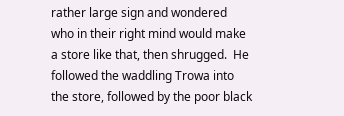rather large sign and wondered who in their right mind would make a store like that, then shrugged.  He followed the waddling Trowa into the store, followed by the poor black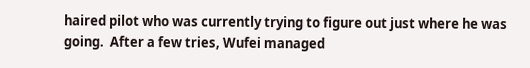haired pilot who was currently trying to figure out just where he was going.  After a few tries, Wufei managed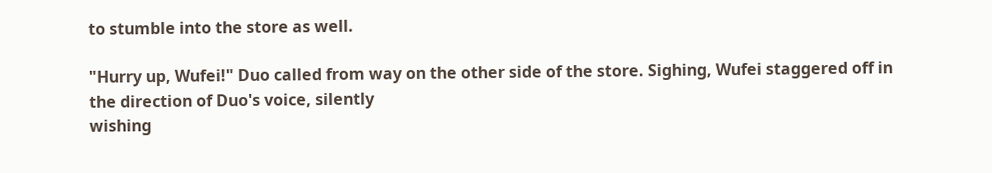to stumble into the store as well.

"Hurry up, Wufei!" Duo called from way on the other side of the store. Sighing, Wufei staggered off in the direction of Duo's voice, silently
wishing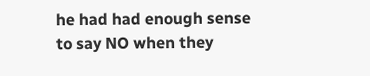he had had enough sense to say NO when they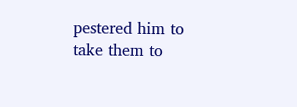pestered him to take them to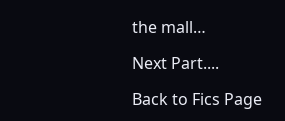the mall…

Next Part....

Back to Fics Page